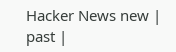Hacker News new | past |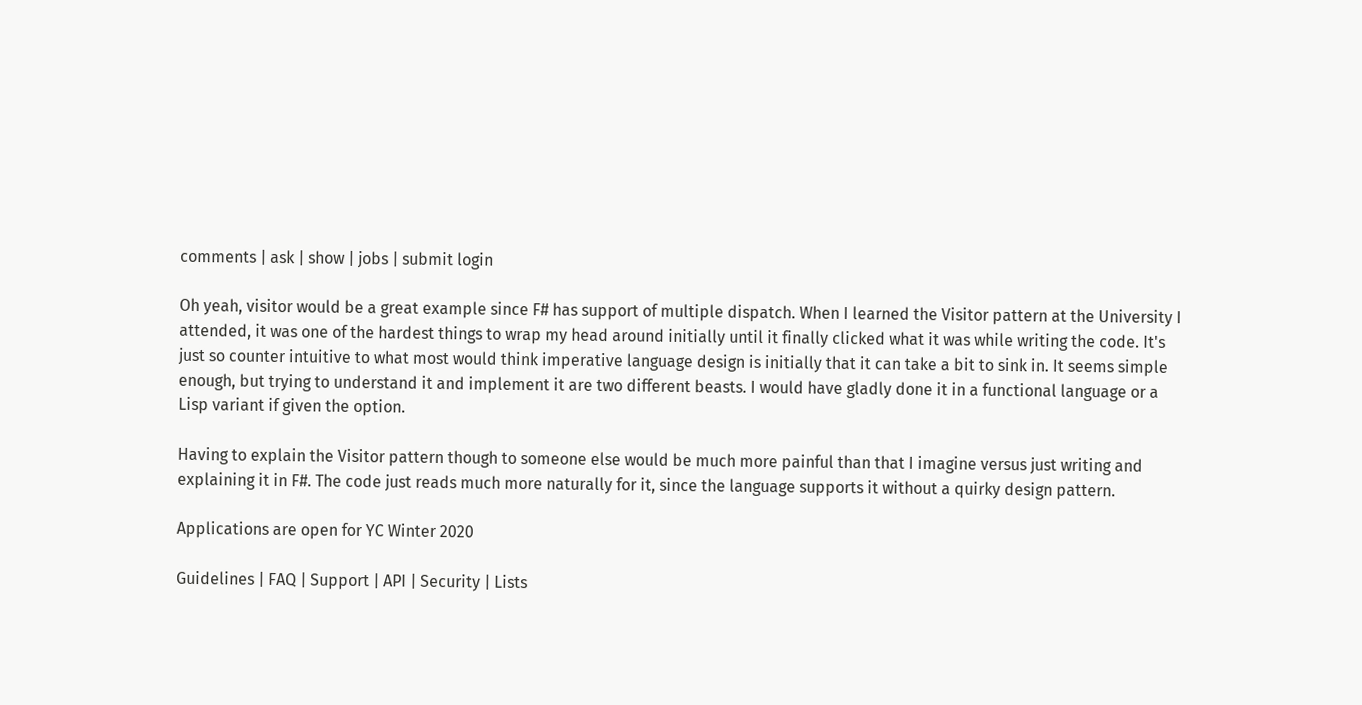comments | ask | show | jobs | submit login

Oh yeah, visitor would be a great example since F# has support of multiple dispatch. When I learned the Visitor pattern at the University I attended, it was one of the hardest things to wrap my head around initially until it finally clicked what it was while writing the code. It's just so counter intuitive to what most would think imperative language design is initially that it can take a bit to sink in. It seems simple enough, but trying to understand it and implement it are two different beasts. I would have gladly done it in a functional language or a Lisp variant if given the option.

Having to explain the Visitor pattern though to someone else would be much more painful than that I imagine versus just writing and explaining it in F#. The code just reads much more naturally for it, since the language supports it without a quirky design pattern.

Applications are open for YC Winter 2020

Guidelines | FAQ | Support | API | Security | Lists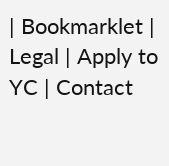| Bookmarklet | Legal | Apply to YC | Contact